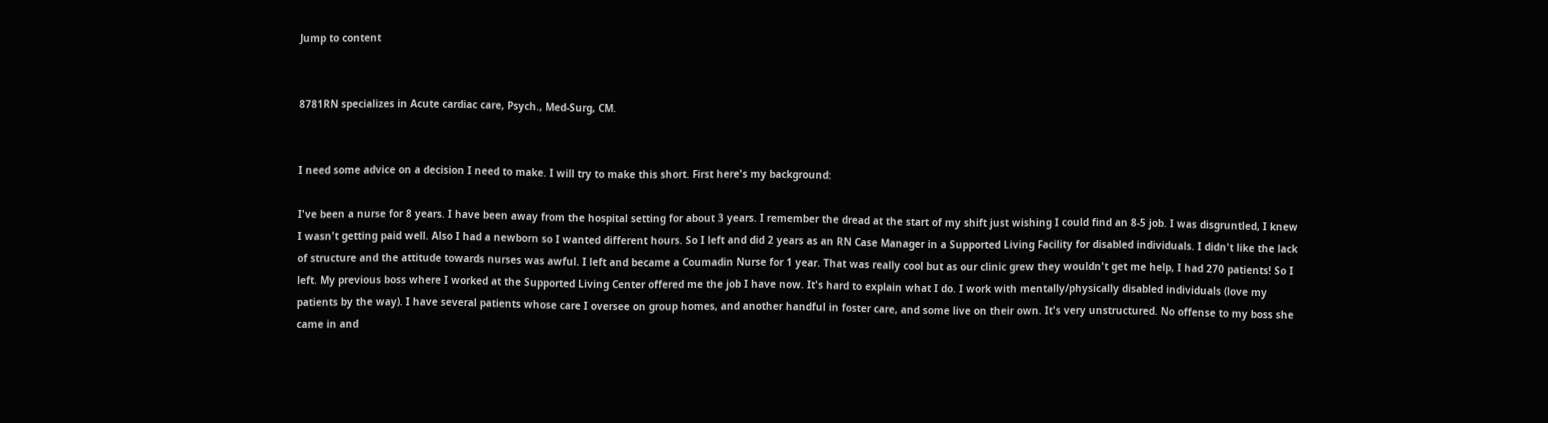Jump to content


8781RN specializes in Acute cardiac care, Psych., Med-Surg, CM.


I need some advice on a decision I need to make. I will try to make this short. First here's my background:

I've been a nurse for 8 years. I have been away from the hospital setting for about 3 years. I remember the dread at the start of my shift just wishing I could find an 8-5 job. I was disgruntled, I knew I wasn't getting paid well. Also I had a newborn so I wanted different hours. So I left and did 2 years as an RN Case Manager in a Supported Living Facility for disabled individuals. I didn't like the lack of structure and the attitude towards nurses was awful. I left and became a Coumadin Nurse for 1 year. That was really cool but as our clinic grew they wouldn't get me help, I had 270 patients! So I left. My previous boss where I worked at the Supported Living Center offered me the job I have now. It's hard to explain what I do. I work with mentally/physically disabled individuals (love my patients by the way). I have several patients whose care I oversee on group homes, and another handful in foster care, and some live on their own. It's very unstructured. No offense to my boss she came in and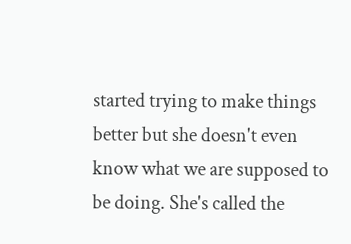started trying to make things better but she doesn't even know what we are supposed to be doing. She's called the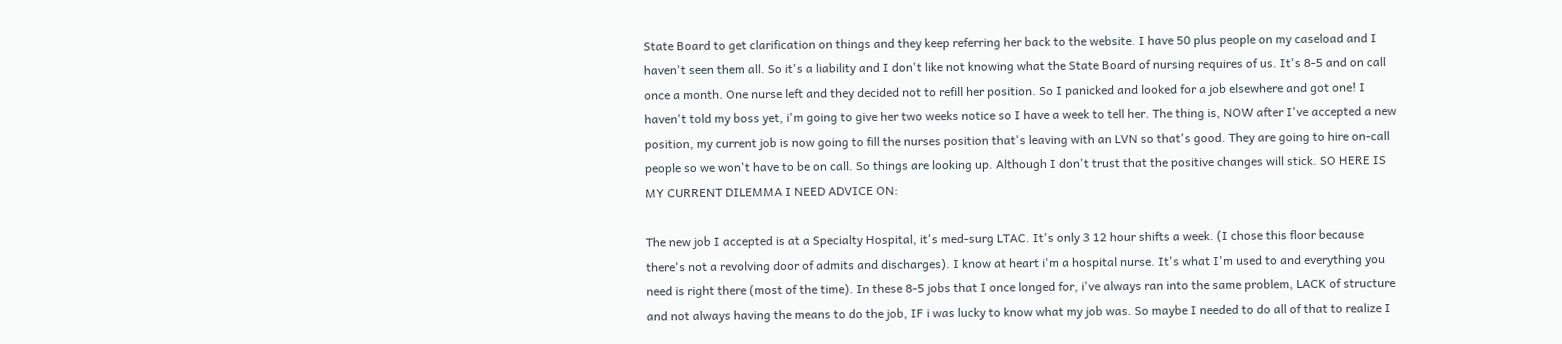State Board to get clarification on things and they keep referring her back to the website. I have 50 plus people on my caseload and I haven't seen them all. So it's a liability and I don't like not knowing what the State Board of nursing requires of us. It's 8-5 and on call once a month. One nurse left and they decided not to refill her position. So I panicked and looked for a job elsewhere and got one! I haven't told my boss yet, i'm going to give her two weeks notice so I have a week to tell her. The thing is, NOW after I've accepted a new position, my current job is now going to fill the nurses position that's leaving with an LVN so that's good. They are going to hire on-call people so we won't have to be on call. So things are looking up. Although I don't trust that the positive changes will stick. SO HERE IS MY CURRENT DILEMMA I NEED ADVICE ON:

The new job I accepted is at a Specialty Hospital, it's med-surg LTAC. It's only 3 12 hour shifts a week. (I chose this floor because there's not a revolving door of admits and discharges). I know at heart i'm a hospital nurse. It's what I'm used to and everything you need is right there (most of the time). In these 8-5 jobs that I once longed for, i've always ran into the same problem, LACK of structure and not always having the means to do the job, IF i was lucky to know what my job was. So maybe I needed to do all of that to realize I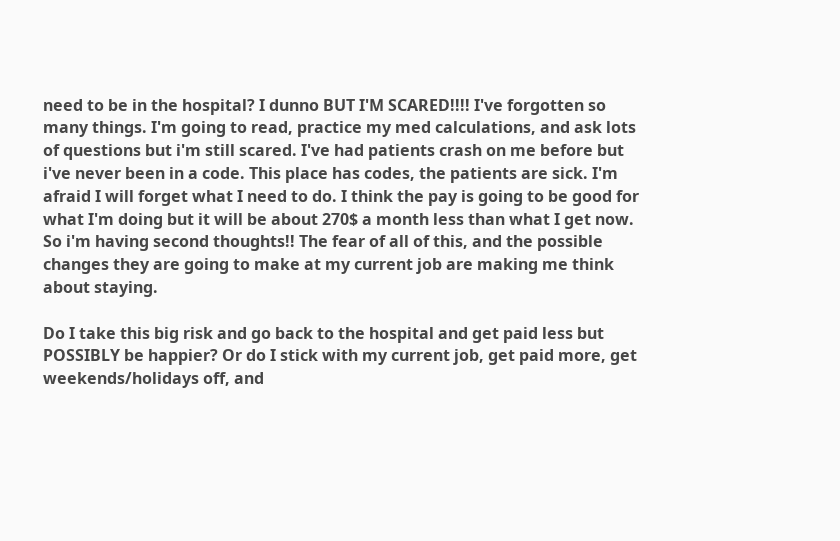need to be in the hospital? I dunno BUT I'M SCARED!!!! I've forgotten so many things. I'm going to read, practice my med calculations, and ask lots of questions but i'm still scared. I've had patients crash on me before but i've never been in a code. This place has codes, the patients are sick. I'm afraid I will forget what I need to do. I think the pay is going to be good for what I'm doing but it will be about 270$ a month less than what I get now. So i'm having second thoughts!! The fear of all of this, and the possible changes they are going to make at my current job are making me think about staying.

Do I take this big risk and go back to the hospital and get paid less but POSSIBLY be happier? Or do I stick with my current job, get paid more, get weekends/holidays off, and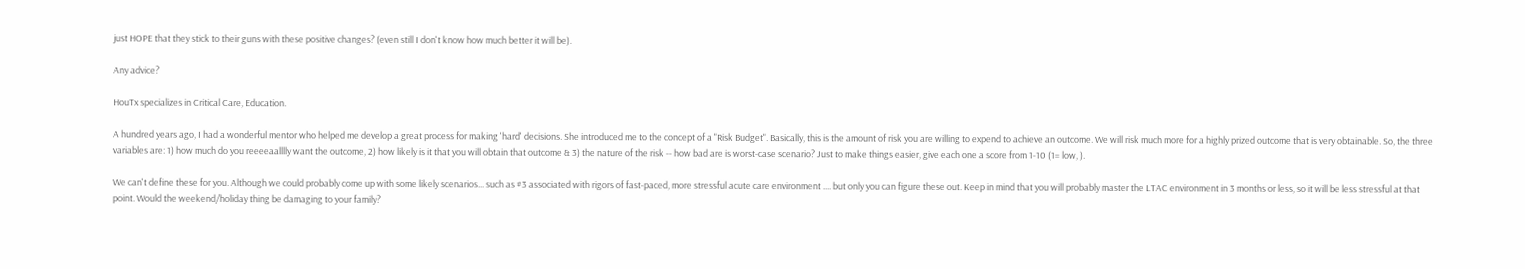just HOPE that they stick to their guns with these positive changes? (even still I don't know how much better it will be).

Any advice?

HouTx specializes in Critical Care, Education.

A hundred years ago, I had a wonderful mentor who helped me develop a great process for making 'hard' decisions. She introduced me to the concept of a "Risk Budget". Basically, this is the amount of risk you are willing to expend to achieve an outcome. We will risk much more for a highly prized outcome that is very obtainable. So, the three variables are: 1) how much do you reeeeaalllly want the outcome, 2) how likely is it that you will obtain that outcome & 3) the nature of the risk -- how bad are is worst-case scenario? Just to make things easier, give each one a score from 1-10 (1= low, ).

We can't define these for you. Although we could probably come up with some likely scenarios... such as #3 associated with rigors of fast-paced, more stressful acute care environment .... but only you can figure these out. Keep in mind that you will probably master the LTAC environment in 3 months or less, so it will be less stressful at that point. Would the weekend/holiday thing be damaging to your family?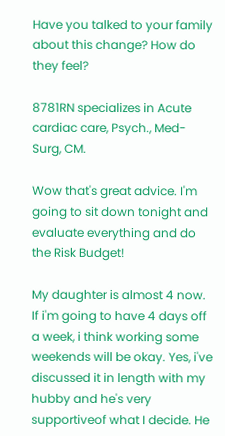Have you talked to your family about this change? How do they feel?

8781RN specializes in Acute cardiac care, Psych., Med-Surg, CM.

Wow that's great advice. I'm going to sit down tonight and evaluate everything and do the Risk Budget!

My daughter is almost 4 now. If i'm going to have 4 days off a week, i think working some weekends will be okay. Yes, i've discussed it in length with my hubby and he's very supportiveof what I decide. He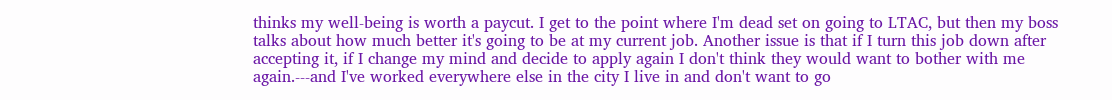thinks my well-being is worth a paycut. I get to the point where I'm dead set on going to LTAC, but then my boss talks about how much better it's going to be at my current job. Another issue is that if I turn this job down after accepting it, if I change my mind and decide to apply again I don't think they would want to bother with me again.---and I've worked everywhere else in the city I live in and don't want to go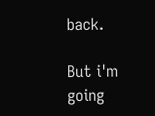back.

But i'm going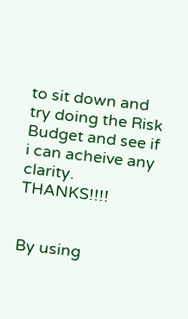to sit down and try doing the Risk Budget and see if i can acheive any clarity. THANKS!!!!


By using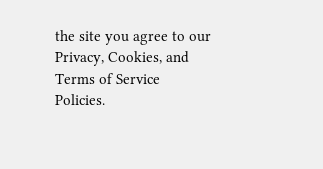the site you agree to our Privacy, Cookies, and Terms of Service Policies.